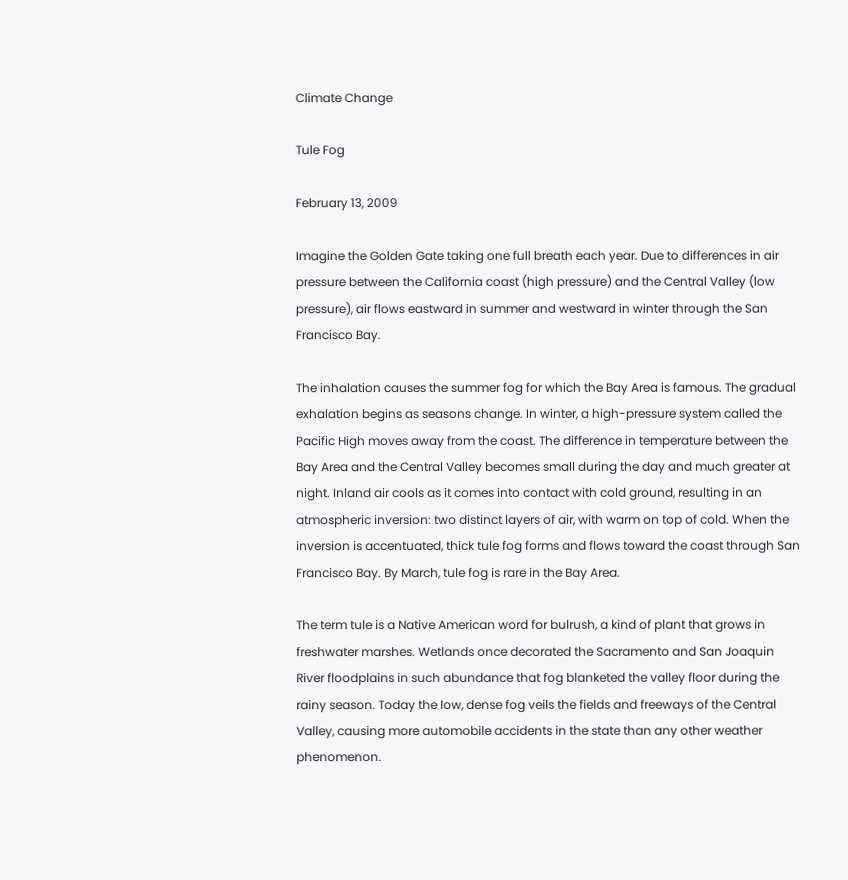Climate Change

Tule Fog

February 13, 2009

Imagine the Golden Gate taking one full breath each year. Due to differences in air pressure between the California coast (high pressure) and the Central Valley (low pressure), air flows eastward in summer and westward in winter through the San Francisco Bay.

The inhalation causes the summer fog for which the Bay Area is famous. The gradual exhalation begins as seasons change. In winter, a high-pressure system called the Pacific High moves away from the coast. The difference in temperature between the Bay Area and the Central Valley becomes small during the day and much greater at night. Inland air cools as it comes into contact with cold ground, resulting in an atmospheric inversion: two distinct layers of air, with warm on top of cold. When the inversion is accentuated, thick tule fog forms and flows toward the coast through San Francisco Bay. By March, tule fog is rare in the Bay Area.

The term tule is a Native American word for bulrush, a kind of plant that grows in freshwater marshes. Wetlands once decorated the Sacramento and San Joaquin River floodplains in such abundance that fog blanketed the valley floor during the rainy season. Today the low, dense fog veils the fields and freeways of the Central Valley, causing more automobile accidents in the state than any other weather phenomenon.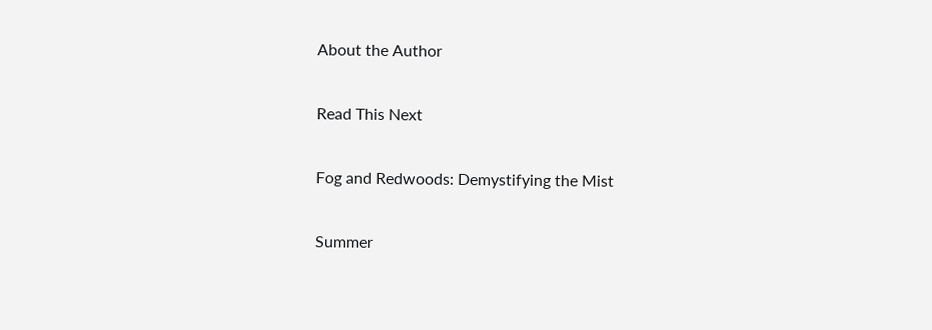About the Author

Read This Next

Fog and Redwoods: Demystifying the Mist

Summer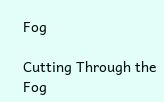Fog

Cutting Through the Fog